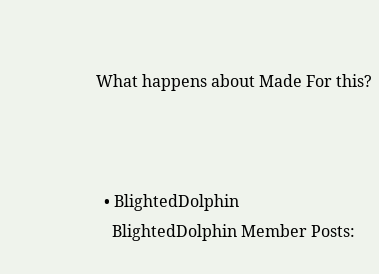What happens about Made For this?



  • BlightedDolphin
    BlightedDolphin Member Posts: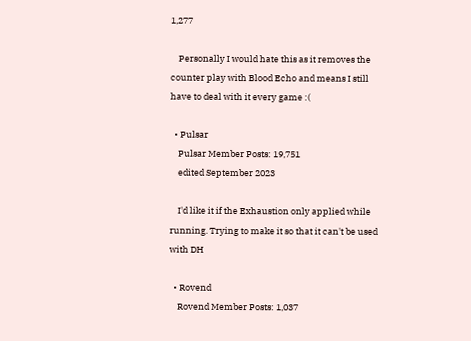1,277

    Personally I would hate this as it removes the counter play with Blood Echo and means I still have to deal with it every game :(

  • Pulsar
    Pulsar Member Posts: 19,751
    edited September 2023

    I'd like it if the Exhaustion only applied while running. Trying to make it so that it can't be used with DH

  • Rovend
    Rovend Member Posts: 1,037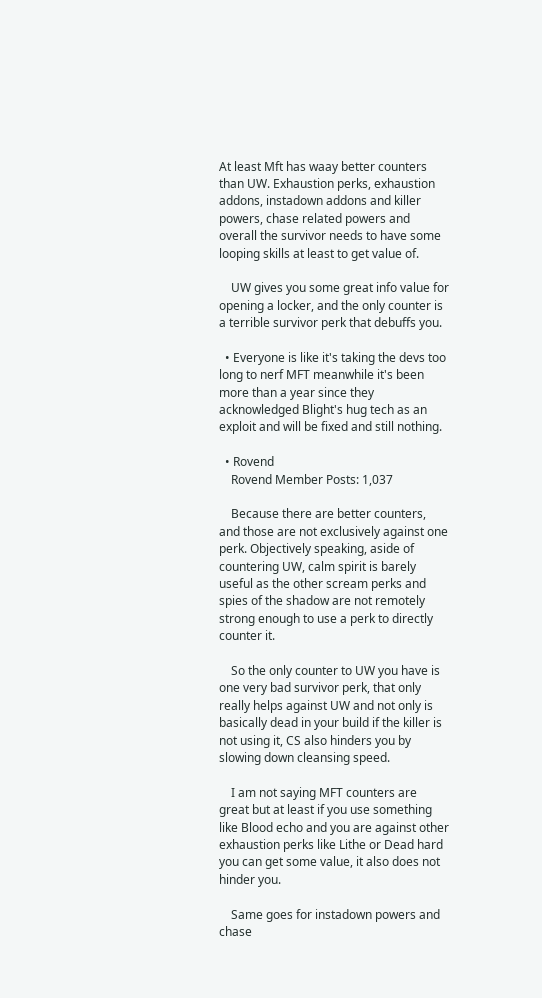At least Mft has waay better counters than UW. Exhaustion perks, exhaustion addons, instadown addons and killer powers, chase related powers and overall the survivor needs to have some looping skills at least to get value of.

    UW gives you some great info value for opening a locker, and the only counter is a terrible survivor perk that debuffs you.

  • Everyone is like it's taking the devs too long to nerf MFT meanwhile it's been more than a year since they acknowledged Blight's hug tech as an exploit and will be fixed and still nothing.

  • Rovend
    Rovend Member Posts: 1,037

    Because there are better counters, and those are not exclusively against one perk. Objectively speaking, aside of countering UW, calm spirit is barely useful as the other scream perks and spies of the shadow are not remotely strong enough to use a perk to directly counter it.

    So the only counter to UW you have is one very bad survivor perk, that only really helps against UW and not only is basically dead in your build if the killer is not using it, CS also hinders you by slowing down cleansing speed.

    I am not saying MFT counters are great but at least if you use something like Blood echo and you are against other exhaustion perks like Lithe or Dead hard you can get some value, it also does not hinder you.

    Same goes for instadown powers and chase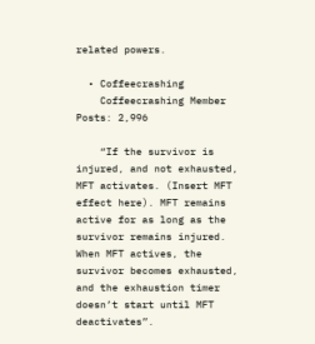related powers.

  • Coffeecrashing
    Coffeecrashing Member Posts: 2,996

    “If the survivor is injured, and not exhausted, MFT activates. (Insert MFT effect here). MFT remains active for as long as the survivor remains injured. When MFT actives, the survivor becomes exhausted, and the exhaustion timer doesn’t start until MFT deactivates”.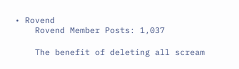• Rovend
    Rovend Member Posts: 1,037

    The benefit of deleting all scream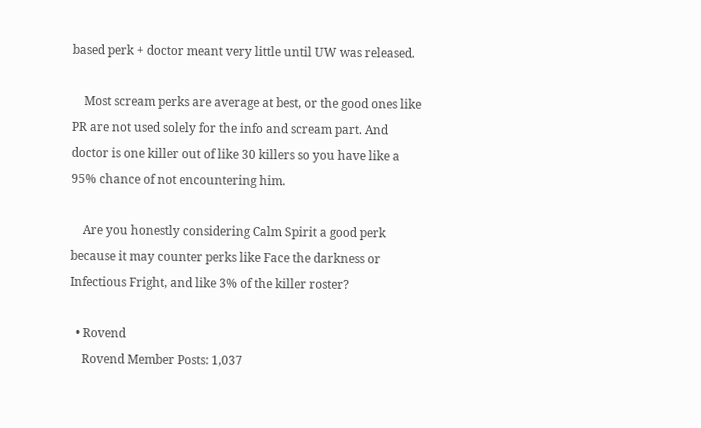based perk + doctor meant very little until UW was released.

    Most scream perks are average at best, or the good ones like PR are not used solely for the info and scream part. And doctor is one killer out of like 30 killers so you have like a 95% chance of not encountering him.

    Are you honestly considering Calm Spirit a good perk because it may counter perks like Face the darkness or Infectious Fright, and like 3% of the killer roster?

  • Rovend
    Rovend Member Posts: 1,037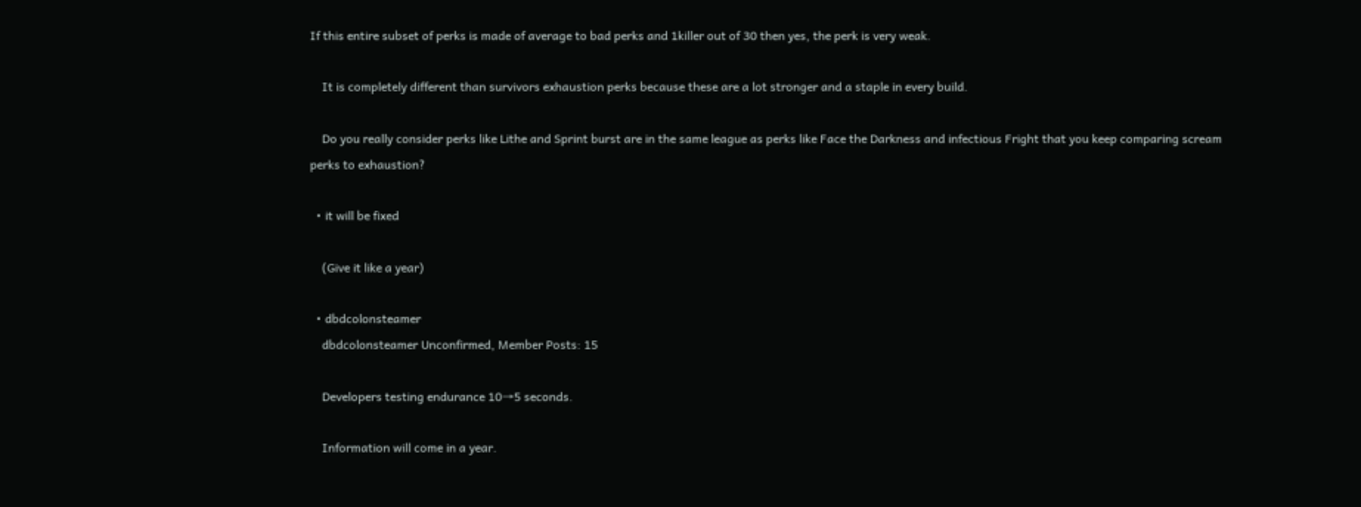If this entire subset of perks is made of average to bad perks and 1killer out of 30 then yes, the perk is very weak.

    It is completely different than survivors exhaustion perks because these are a lot stronger and a staple in every build.

    Do you really consider perks like Lithe and Sprint burst are in the same league as perks like Face the Darkness and infectious Fright that you keep comparing scream perks to exhaustion?

  • it will be fixed

    (Give it like a year)

  • dbdcolonsteamer
    dbdcolonsteamer Unconfirmed, Member Posts: 15

    Developers testing endurance 10→5 seconds.

    Information will come in a year.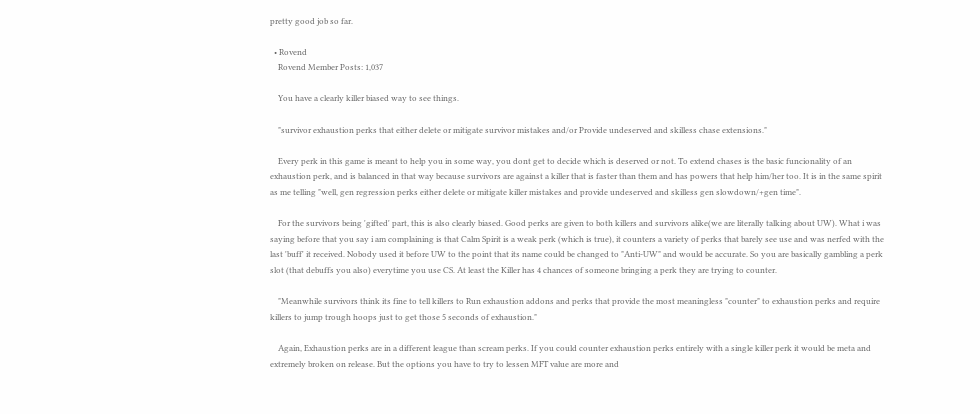pretty good job so far.

  • Rovend
    Rovend Member Posts: 1,037

    You have a clearly killer biased way to see things.

    "survivor exhaustion perks that either delete or mitigate survivor mistakes and/or Provide undeserved and skilless chase extensions."

    Every perk in this game is meant to help you in some way, you dont get to decide which is deserved or not. To extend chases is the basic funcionality of an exhaustion perk, and is balanced in that way because survivors are against a killer that is faster than them and has powers that help him/her too. It is in the same spirit as me telling "well, gen regression perks either delete or mitigate killer mistakes and provide undeserved and skilless gen slowdown/+gen time".

    For the survivors being 'gifted' part, this is also clearly biased. Good perks are given to both killers and survivors alike(we are literally talking about UW). What i was saying before that you say i am complaining is that Calm Spirit is a weak perk (which is true), it counters a variety of perks that barely see use and was nerfed with the last 'buff' it received. Nobody used it before UW to the point that its name could be changed to "Anti-UW" and would be accurate. So you are basically gambling a perk slot (that debuffs you also) everytime you use CS. At least the Killer has 4 chances of someone bringing a perk they are trying to counter.

    "Meanwhile survivors think its fine to tell killers to Run exhaustion addons and perks that provide the most meaningless "counter" to exhaustion perks and require killers to jump trough hoops just to get those 5 seconds of exhaustion."

    Again, Exhaustion perks are in a different league than scream perks. If you could counter exhaustion perks entirely with a single killer perk it would be meta and extremely broken on release. But the options you have to try to lessen MFT value are more and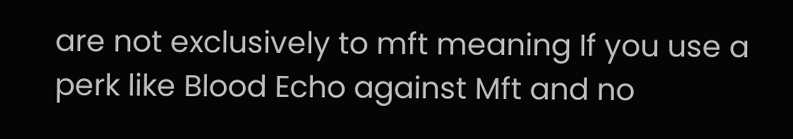are not exclusively to mft meaning If you use a perk like Blood Echo against Mft and no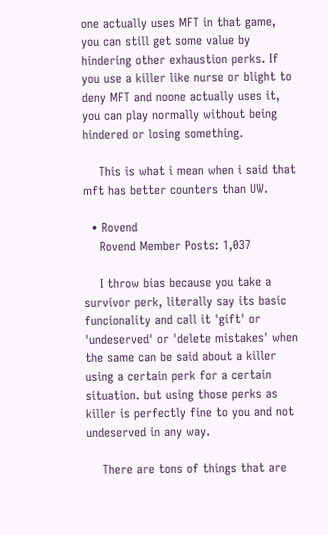one actually uses MFT in that game, you can still get some value by hindering other exhaustion perks. If you use a killer like nurse or blight to deny MFT and noone actually uses it, you can play normally without being hindered or losing something.

    This is what i mean when i said that mft has better counters than UW.

  • Rovend
    Rovend Member Posts: 1,037

    I throw bias because you take a survivor perk, literally say its basic funcionality and call it 'gift' or 'undeserved' or 'delete mistakes' when the same can be said about a killer using a certain perk for a certain situation. but using those perks as killer is perfectly fine to you and not undeserved in any way.

    There are tons of things that are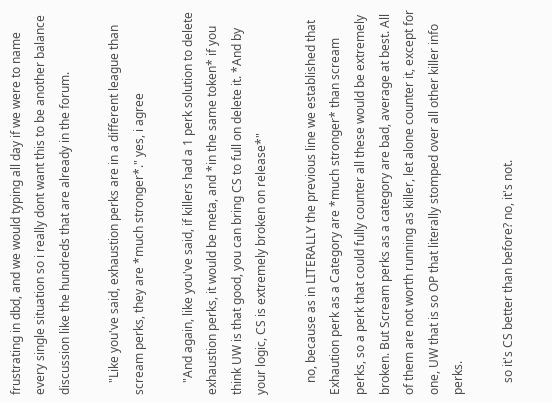frustrating in dbd, and we would typing all day if we were to name every single situation so i really dont want this to be another balance discussion like the hundreds that are already in the forum.

    "Like you've said, exhaustion perks are in a different league than scream perks, they are *much stronger*." yes, i agree

    "And again, like you've said, if killers had a 1 perk solution to delete exhaustion perks, it would be meta, and *in the same token* if you think UW is that good, you can bring CS to full on delete it. *And by your logic, CS is extremely broken on release*"

    no, because as in LITERALLY the previous line we established that Exhaution perk as a Category are *much stronger* than scream perks, so a perk that could fully counter all these would be extremely broken. But Scream perks as a category are bad, average at best. All of them are not worth running as killer, let alone counter it, except for one, UW that is so OP that literally stomped over all other killer info perks.

    so it's CS better than before? no, it's not.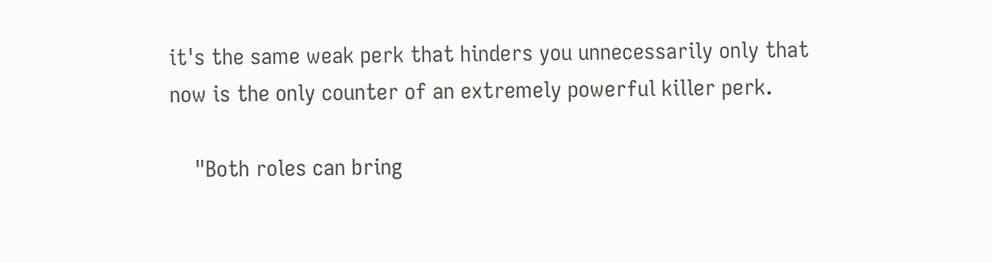it's the same weak perk that hinders you unnecessarily only that now is the only counter of an extremely powerful killer perk.

    "Both roles can bring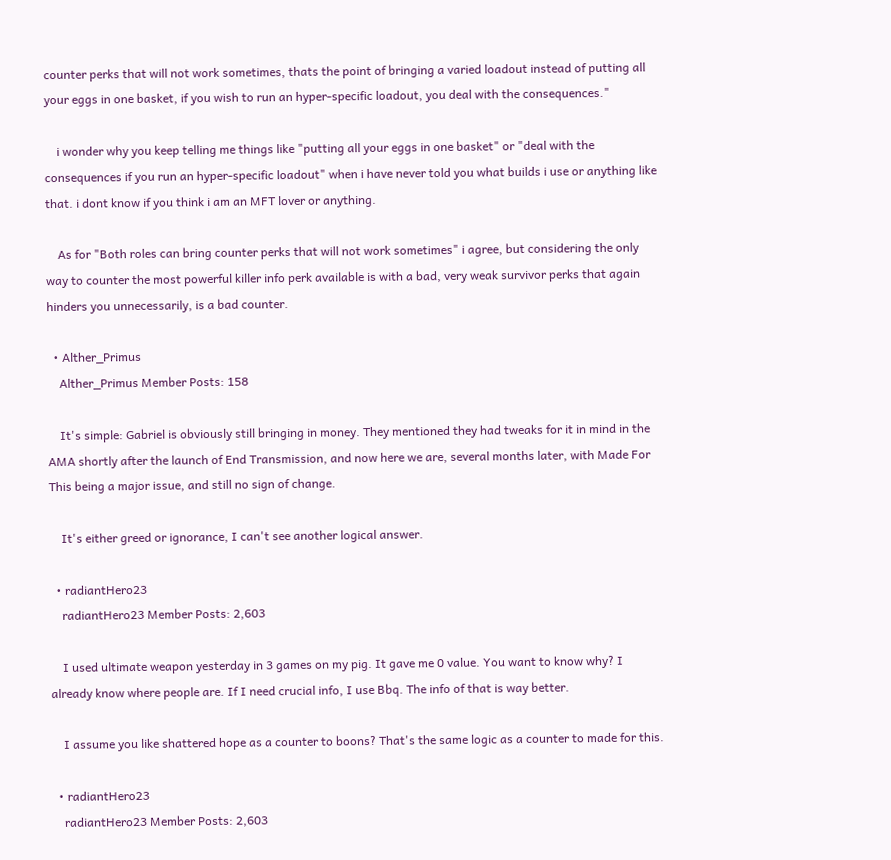counter perks that will not work sometimes, thats the point of bringing a varied loadout instead of putting all your eggs in one basket, if you wish to run an hyper-specific loadout, you deal with the consequences."

    i wonder why you keep telling me things like "putting all your eggs in one basket" or "deal with the consequences if you run an hyper-specific loadout" when i have never told you what builds i use or anything like that. i dont know if you think i am an MFT lover or anything.

    As for "Both roles can bring counter perks that will not work sometimes" i agree, but considering the only way to counter the most powerful killer info perk available is with a bad, very weak survivor perks that again hinders you unnecessarily, is a bad counter.

  • Alther_Primus
    Alther_Primus Member Posts: 158

    It's simple: Gabriel is obviously still bringing in money. They mentioned they had tweaks for it in mind in the AMA shortly after the launch of End Transmission, and now here we are, several months later, with Made For This being a major issue, and still no sign of change.

    It's either greed or ignorance, I can't see another logical answer.

  • radiantHero23
    radiantHero23 Member Posts: 2,603

    I used ultimate weapon yesterday in 3 games on my pig. It gave me 0 value. You want to know why? I already know where people are. If I need crucial info, I use Bbq. The info of that is way better.

    I assume you like shattered hope as a counter to boons? That's the same logic as a counter to made for this.

  • radiantHero23
    radiantHero23 Member Posts: 2,603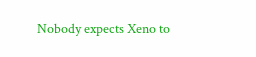Nobody expects Xeno to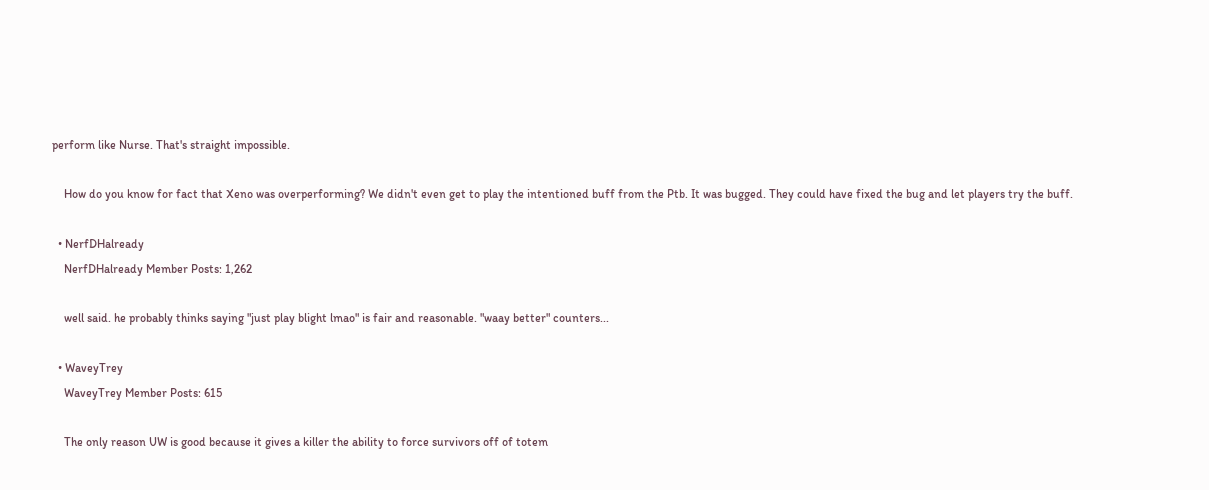perform like Nurse. That's straight impossible.

    How do you know for fact that Xeno was overperforming? We didn't even get to play the intentioned buff from the Ptb. It was bugged. They could have fixed the bug and let players try the buff.

  • NerfDHalready
    NerfDHalready Member Posts: 1,262

    well said. he probably thinks saying "just play blight lmao" is fair and reasonable. "waay better" counters...

  • WaveyTrey
    WaveyTrey Member Posts: 615

    The only reason UW is good because it gives a killer the ability to force survivors off of totem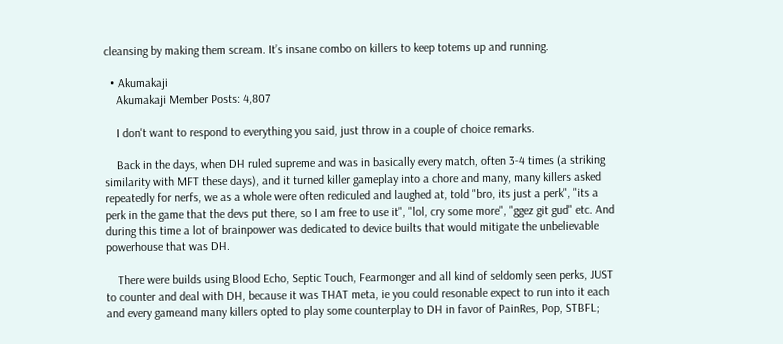cleansing by making them scream. It’s insane combo on killers to keep totems up and running.

  • Akumakaji
    Akumakaji Member Posts: 4,807

    I don't want to respond to everything you said, just throw in a couple of choice remarks.

    Back in the days, when DH ruled supreme and was in basically every match, often 3-4 times (a striking similarity with MFT these days), and it turned killer gameplay into a chore and many, many killers asked repeatedly for nerfs, we as a whole were often rediculed and laughed at, told "bro, its just a perk", "its a perk in the game that the devs put there, so I am free to use it", "lol, cry some more", "ggez git gud" etc. And during this time a lot of brainpower was dedicated to device builts that would mitigate the unbelievable powerhouse that was DH.

    There were builds using Blood Echo, Septic Touch, Fearmonger and all kind of seldomly seen perks, JUST to counter and deal with DH, because it was THAT meta, ie you could resonable expect to run into it each and every gameand many killers opted to play some counterplay to DH in favor of PainRes, Pop, STBFL;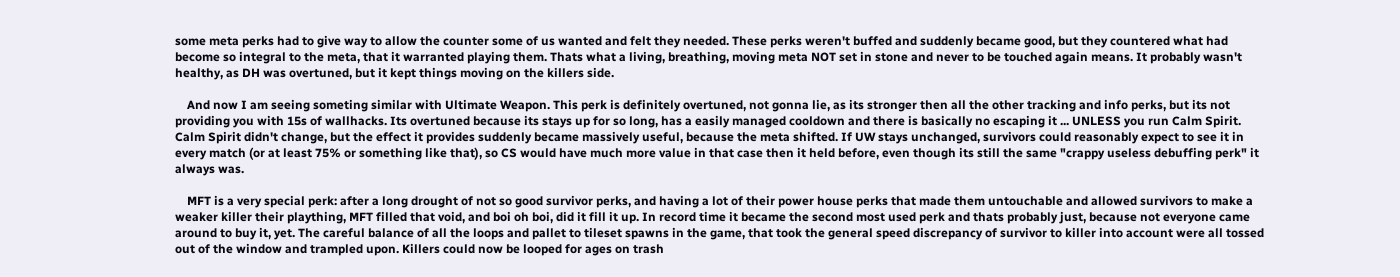some meta perks had to give way to allow the counter some of us wanted and felt they needed. These perks weren't buffed and suddenly became good, but they countered what had become so integral to the meta, that it warranted playing them. Thats what a living, breathing, moving meta NOT set in stone and never to be touched again means. It probably wasn't healthy, as DH was overtuned, but it kept things moving on the killers side.

    And now I am seeing someting similar with Ultimate Weapon. This perk is definitely overtuned, not gonna lie, as its stronger then all the other tracking and info perks, but its not providing you with 15s of wallhacks. Its overtuned because its stays up for so long, has a easily managed cooldown and there is basically no escaping it ... UNLESS you run Calm Spirit. Calm Spirit didn't change, but the effect it provides suddenly became massively useful, because the meta shifted. If UW stays unchanged, survivors could reasonably expect to see it in every match (or at least 75% or something like that), so CS would have much more value in that case then it held before, even though its still the same "crappy useless debuffing perk" it always was.

    MFT is a very special perk: after a long drought of not so good survivor perks, and having a lot of their power house perks that made them untouchable and allowed survivors to make a weaker killer their plaything, MFT filled that void, and boi oh boi, did it fill it up. In record time it became the second most used perk and thats probably just, because not everyone came around to buy it, yet. The careful balance of all the loops and pallet to tileset spawns in the game, that took the general speed discrepancy of survivor to killer into account were all tossed out of the window and trampled upon. Killers could now be looped for ages on trash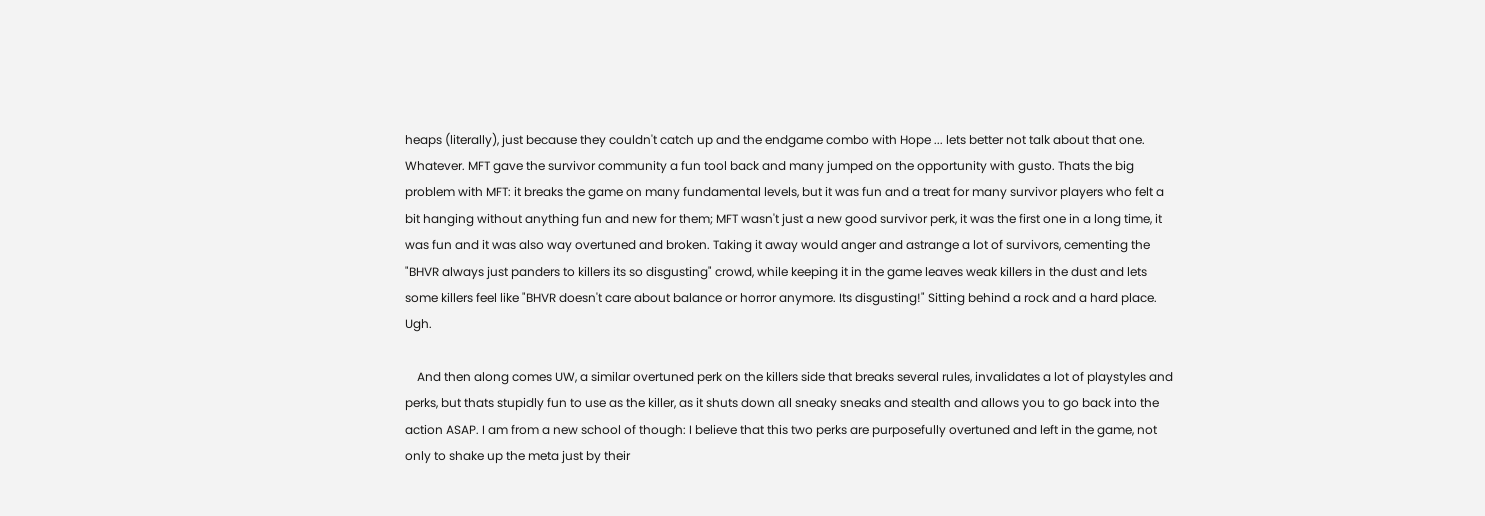heaps (literally), just because they couldn't catch up and the endgame combo with Hope ... lets better not talk about that one. Whatever. MFT gave the survivor community a fun tool back and many jumped on the opportunity with gusto. Thats the big problem with MFT: it breaks the game on many fundamental levels, but it was fun and a treat for many survivor players who felt a bit hanging without anything fun and new for them; MFT wasn't just a new good survivor perk, it was the first one in a long time, it was fun and it was also way overtuned and broken. Taking it away would anger and astrange a lot of survivors, cementing the "BHVR always just panders to killers its so disgusting" crowd, while keeping it in the game leaves weak killers in the dust and lets some killers feel like "BHVR doesn't care about balance or horror anymore. Its disgusting!" Sitting behind a rock and a hard place. Ugh.

    And then along comes UW, a similar overtuned perk on the killers side that breaks several rules, invalidates a lot of playstyles and perks, but thats stupidly fun to use as the killer, as it shuts down all sneaky sneaks and stealth and allows you to go back into the action ASAP. I am from a new school of though: I believe that this two perks are purposefully overtuned and left in the game, not only to shake up the meta just by their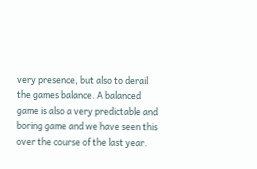very presence, but also to derail the games balance. A balanced game is also a very predictable and boring game and we have seen this over the course of the last year.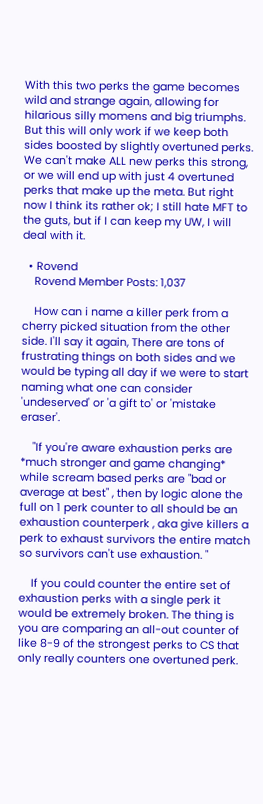With this two perks the game becomes wild and strange again, allowing for hilarious silly momens and big triumphs. But this will only work if we keep both sides boosted by slightly overtuned perks. We can't make ALL new perks this strong, or we will end up with just 4 overtuned perks that make up the meta. But right now I think its rather ok; I still hate MFT to the guts, but if I can keep my UW, I will deal with it.

  • Rovend
    Rovend Member Posts: 1,037

    How can i name a killer perk from a cherry picked situation from the other side. I'll say it again, There are tons of frustrating things on both sides and we would be typing all day if we were to start naming what one can consider 'undeserved' or 'a gift to' or 'mistake eraser'.

    "If you're aware exhaustion perks are *much stronger and game changing* while scream based perks are "bad or average at best" , then by logic alone the full on 1 perk counter to all should be an exhaustion counterperk , aka give killers a perk to exhaust survivors the entire match so survivors can't use exhaustion. "

    If you could counter the entire set of exhaustion perks with a single perk it would be extremely broken. The thing is you are comparing an all-out counter of like 8-9 of the strongest perks to CS that only really counters one overtuned perk.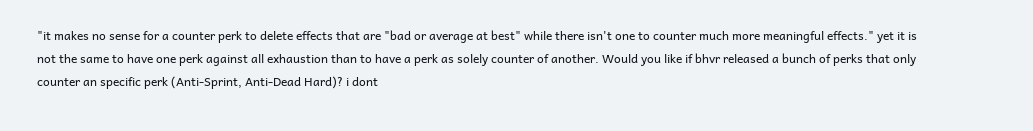"it makes no sense for a counter perk to delete effects that are "bad or average at best" while there isn't one to counter much more meaningful effects." yet it is not the same to have one perk against all exhaustion than to have a perk as solely counter of another. Would you like if bhvr released a bunch of perks that only counter an specific perk (Anti-Sprint, Anti-Dead Hard)? i dont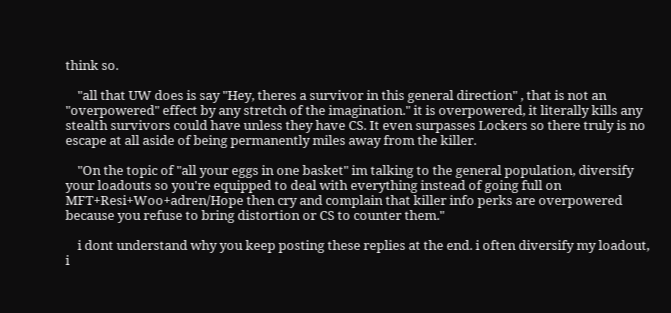think so.

    "all that UW does is say "Hey, theres a survivor in this general direction" , that is not an "overpowered" effect by any stretch of the imagination." it is overpowered, it literally kills any stealth survivors could have unless they have CS. It even surpasses Lockers so there truly is no escape at all aside of being permanently miles away from the killer.

    "On the topic of "all your eggs in one basket" im talking to the general population, diversify your loadouts so you're equipped to deal with everything instead of going full on MFT+Resi+Woo+adren/Hope then cry and complain that killer info perks are overpowered because you refuse to bring distortion or CS to counter them."

    i dont understand why you keep posting these replies at the end. i often diversify my loadout, i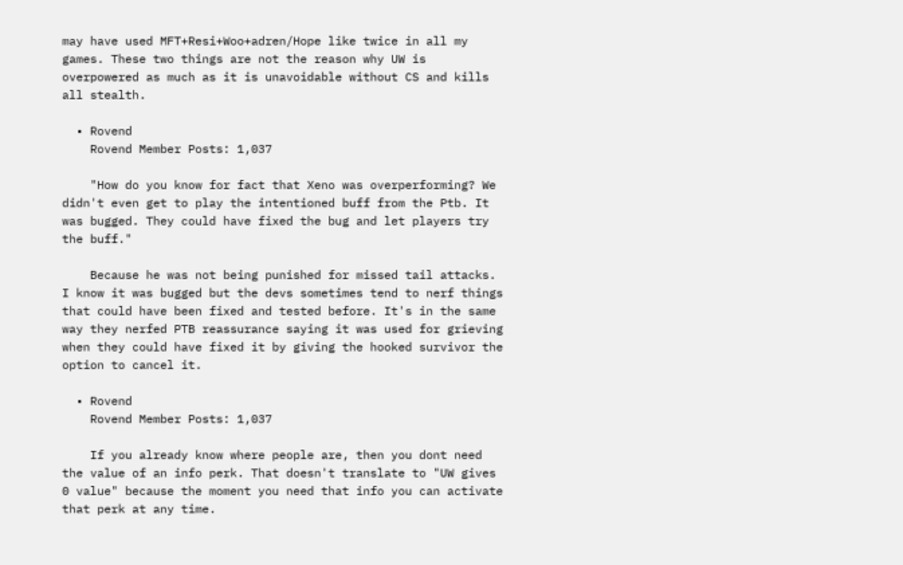may have used MFT+Resi+Woo+adren/Hope like twice in all my games. These two things are not the reason why UW is overpowered as much as it is unavoidable without CS and kills all stealth.

  • Rovend
    Rovend Member Posts: 1,037

    "How do you know for fact that Xeno was overperforming? We didn't even get to play the intentioned buff from the Ptb. It was bugged. They could have fixed the bug and let players try the buff."

    Because he was not being punished for missed tail attacks. I know it was bugged but the devs sometimes tend to nerf things that could have been fixed and tested before. It's in the same way they nerfed PTB reassurance saying it was used for grieving when they could have fixed it by giving the hooked survivor the option to cancel it.

  • Rovend
    Rovend Member Posts: 1,037

    If you already know where people are, then you dont need the value of an info perk. That doesn't translate to "UW gives 0 value" because the moment you need that info you can activate that perk at any time.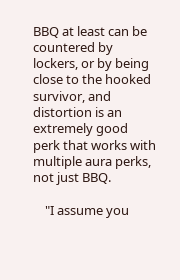BBQ at least can be countered by lockers, or by being close to the hooked survivor, and distortion is an extremely good perk that works with multiple aura perks, not just BBQ.

    "I assume you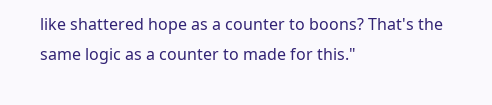like shattered hope as a counter to boons? That's the same logic as a counter to made for this."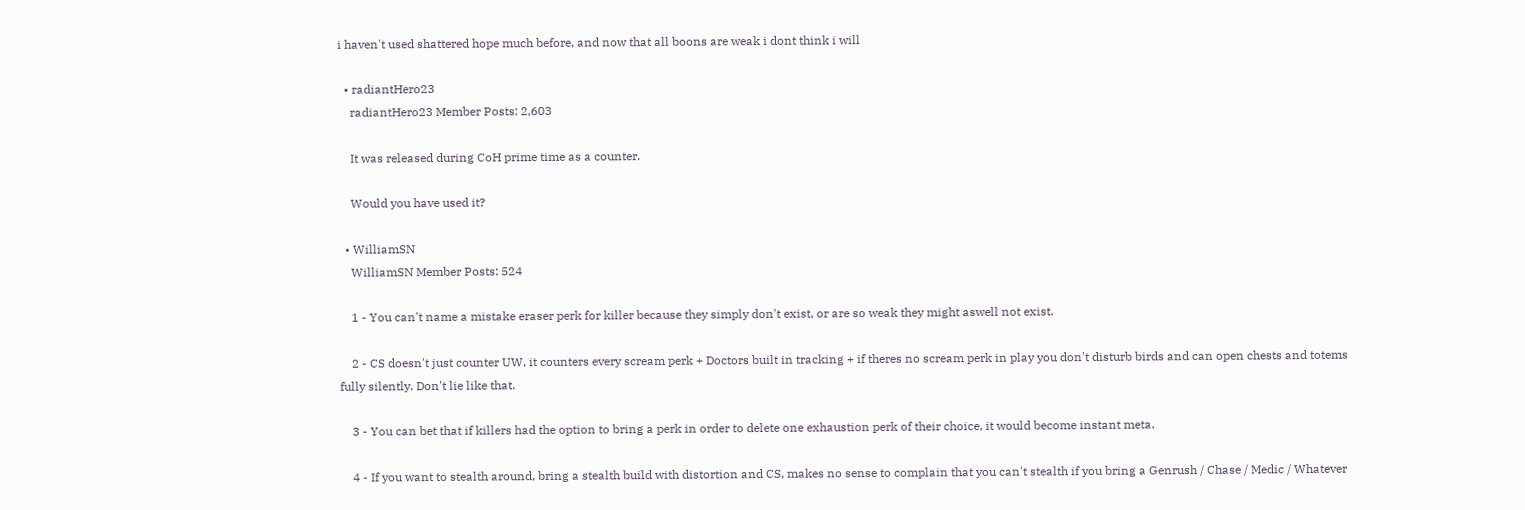i haven't used shattered hope much before, and now that all boons are weak i dont think i will

  • radiantHero23
    radiantHero23 Member Posts: 2,603

    It was released during CoH prime time as a counter.

    Would you have used it?

  • WilliamSN
    WilliamSN Member Posts: 524

    1 - You can't name a mistake eraser perk for killer because they simply don't exist, or are so weak they might aswell not exist.

    2 - CS doesn't just counter UW, it counters every scream perk + Doctors built in tracking + if theres no scream perk in play you don't disturb birds and can open chests and totems fully silently. Don't lie like that.

    3 - You can bet that if killers had the option to bring a perk in order to delete one exhaustion perk of their choice, it would become instant meta.

    4 - If you want to stealth around, bring a stealth build with distortion and CS, makes no sense to complain that you can't stealth if you bring a Genrush / Chase / Medic / Whatever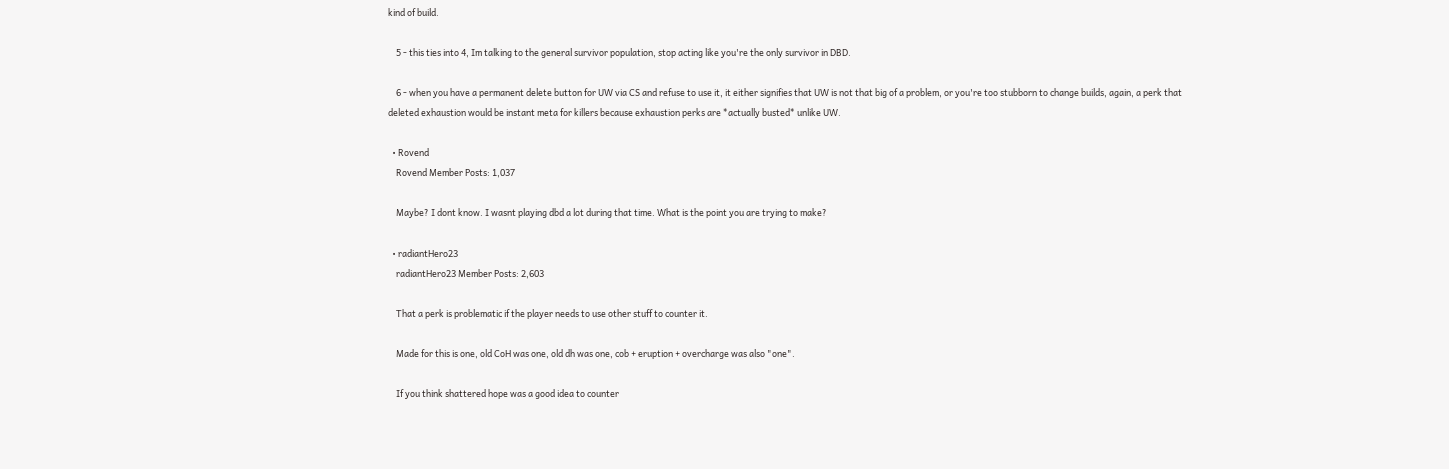kind of build.

    5 - this ties into 4, Im talking to the general survivor population, stop acting like you're the only survivor in DBD.

    6 - when you have a permanent delete button for UW via CS and refuse to use it, it either signifies that UW is not that big of a problem, or you're too stubborn to change builds, again, a perk that deleted exhaustion would be instant meta for killers because exhaustion perks are *actually busted* unlike UW.

  • Rovend
    Rovend Member Posts: 1,037

    Maybe? I dont know. I wasnt playing dbd a lot during that time. What is the point you are trying to make?

  • radiantHero23
    radiantHero23 Member Posts: 2,603

    That a perk is problematic if the player needs to use other stuff to counter it.

    Made for this is one, old CoH was one, old dh was one, cob + eruption + overcharge was also "one".

    If you think shattered hope was a good idea to counter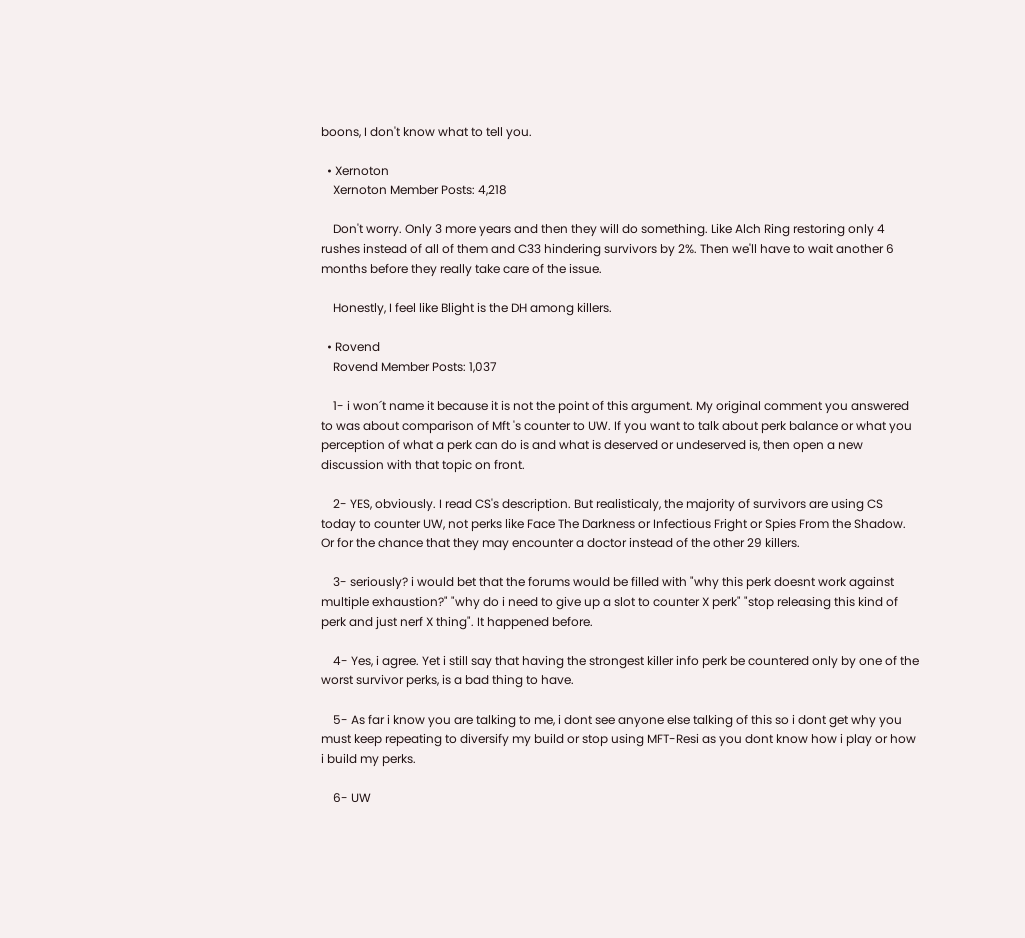boons, I don't know what to tell you.

  • Xernoton
    Xernoton Member Posts: 4,218

    Don't worry. Only 3 more years and then they will do something. Like Alch Ring restoring only 4 rushes instead of all of them and C33 hindering survivors by 2%. Then we'll have to wait another 6 months before they really take care of the issue.

    Honestly, I feel like Blight is the DH among killers.

  • Rovend
    Rovend Member Posts: 1,037

    1- i won´t name it because it is not the point of this argument. My original comment you answered to was about comparison of Mft 's counter to UW. If you want to talk about perk balance or what you perception of what a perk can do is and what is deserved or undeserved is, then open a new discussion with that topic on front.

    2- YES, obviously. I read CS's description. But realisticaly, the majority of survivors are using CS today to counter UW, not perks like Face The Darkness or Infectious Fright or Spies From the Shadow. Or for the chance that they may encounter a doctor instead of the other 29 killers.

    3- seriously? i would bet that the forums would be filled with "why this perk doesnt work against multiple exhaustion?" "why do i need to give up a slot to counter X perk" "stop releasing this kind of perk and just nerf X thing". It happened before.

    4- Yes, i agree. Yet i still say that having the strongest killer info perk be countered only by one of the worst survivor perks, is a bad thing to have.

    5- As far i know you are talking to me, i dont see anyone else talking of this so i dont get why you must keep repeating to diversify my build or stop using MFT-Resi as you dont know how i play or how i build my perks.

    6- UW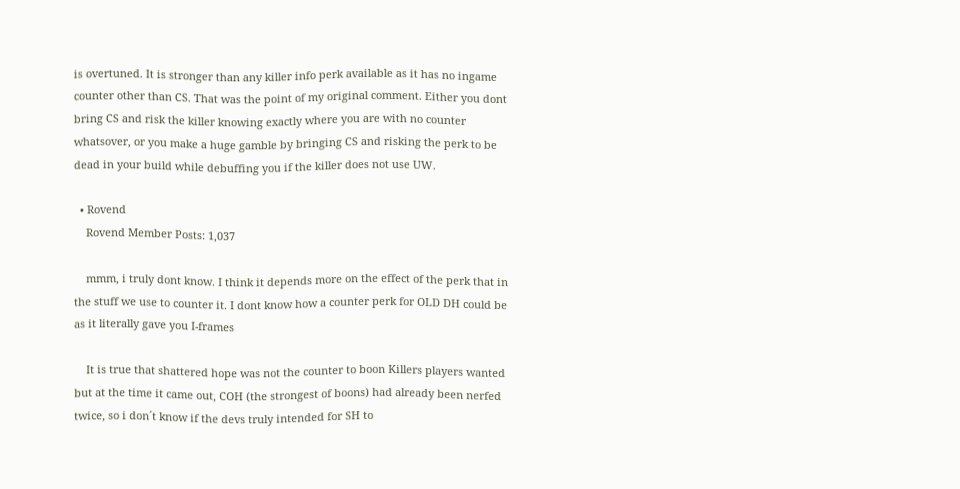is overtuned. It is stronger than any killer info perk available as it has no ingame counter other than CS. That was the point of my original comment. Either you dont bring CS and risk the killer knowing exactly where you are with no counter whatsover, or you make a huge gamble by bringing CS and risking the perk to be dead in your build while debuffing you if the killer does not use UW.

  • Rovend
    Rovend Member Posts: 1,037

    mmm, i truly dont know. I think it depends more on the effect of the perk that in the stuff we use to counter it. I dont know how a counter perk for OLD DH could be as it literally gave you I-frames

    It is true that shattered hope was not the counter to boon Killers players wanted but at the time it came out, COH (the strongest of boons) had already been nerfed twice, so i don´t know if the devs truly intended for SH to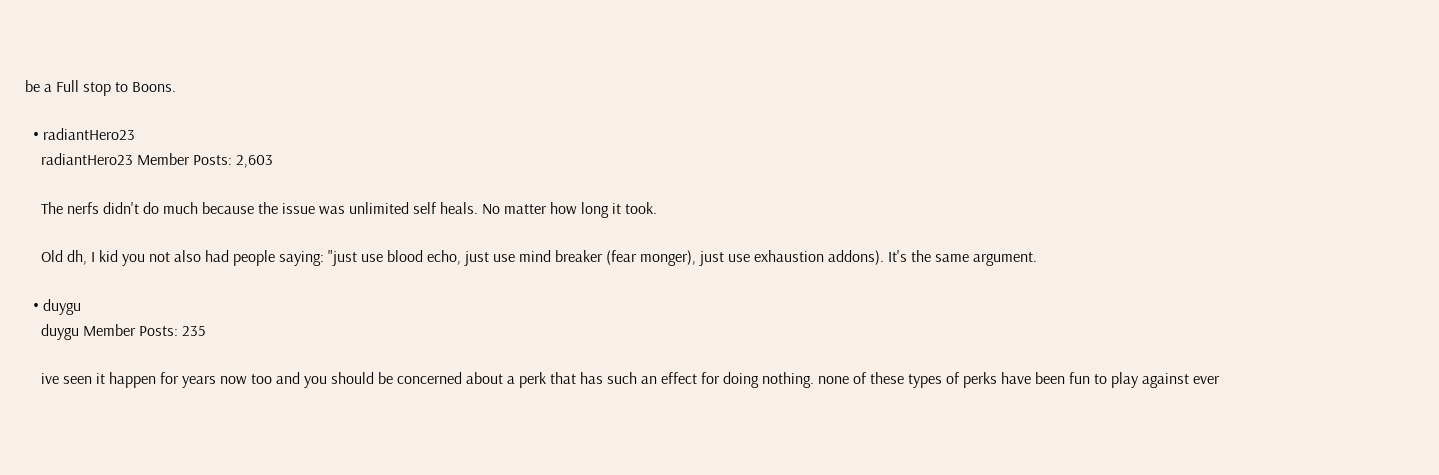be a Full stop to Boons.

  • radiantHero23
    radiantHero23 Member Posts: 2,603

    The nerfs didn't do much because the issue was unlimited self heals. No matter how long it took.

    Old dh, I kid you not also had people saying: "just use blood echo, just use mind breaker (fear monger), just use exhaustion addons). It's the same argument.

  • duygu
    duygu Member Posts: 235

    ive seen it happen for years now too and you should be concerned about a perk that has such an effect for doing nothing. none of these types of perks have been fun to play against ever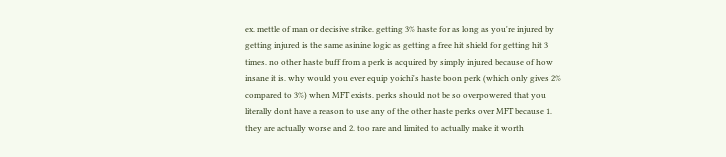ex. mettle of man or decisive strike. getting 3% haste for as long as you're injured by getting injured is the same asinine logic as getting a free hit shield for getting hit 3 times. no other haste buff from a perk is acquired by simply injured because of how insane it is. why would you ever equip yoichi's haste boon perk (which only gives 2% compared to 3%) when MFT exists. perks should not be so overpowered that you literally dont have a reason to use any of the other haste perks over MFT because 1. they are actually worse and 2. too rare and limited to actually make it worth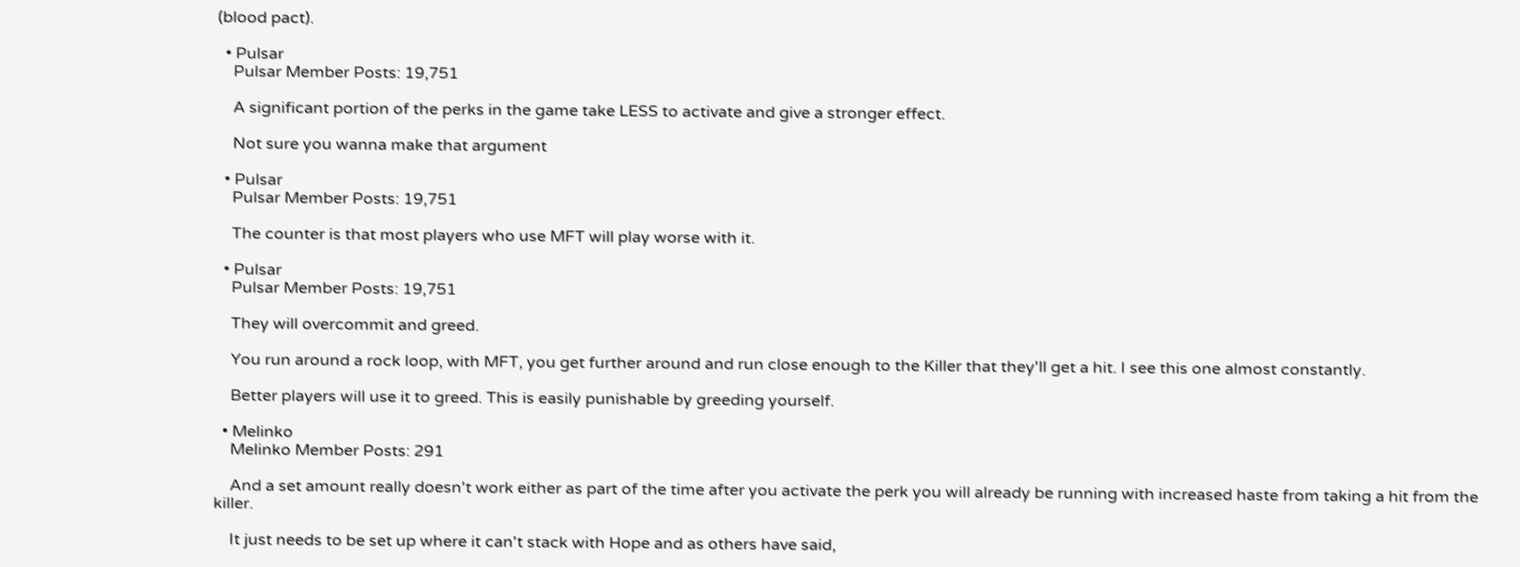(blood pact).

  • Pulsar
    Pulsar Member Posts: 19,751

    A significant portion of the perks in the game take LESS to activate and give a stronger effect.

    Not sure you wanna make that argument

  • Pulsar
    Pulsar Member Posts: 19,751

    The counter is that most players who use MFT will play worse with it.

  • Pulsar
    Pulsar Member Posts: 19,751

    They will overcommit and greed.

    You run around a rock loop, with MFT, you get further around and run close enough to the Killer that they'll get a hit. I see this one almost constantly.

    Better players will use it to greed. This is easily punishable by greeding yourself.

  • Melinko
    Melinko Member Posts: 291

    And a set amount really doesn't work either as part of the time after you activate the perk you will already be running with increased haste from taking a hit from the killer.

    It just needs to be set up where it can't stack with Hope and as others have said,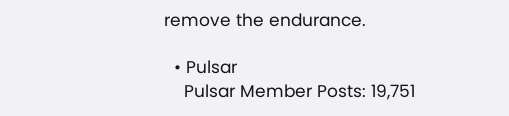remove the endurance.

  • Pulsar
    Pulsar Member Posts: 19,751